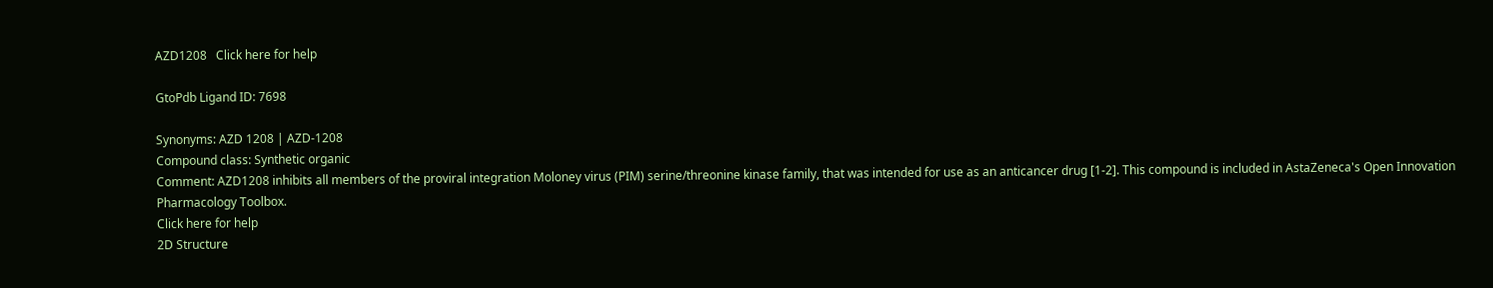AZD1208   Click here for help

GtoPdb Ligand ID: 7698

Synonyms: AZD 1208 | AZD-1208
Compound class: Synthetic organic
Comment: AZD1208 inhibits all members of the proviral integration Moloney virus (PIM) serine/threonine kinase family, that was intended for use as an anticancer drug [1-2]. This compound is included in AstaZeneca's Open Innovation Pharmacology Toolbox.
Click here for help
2D Structure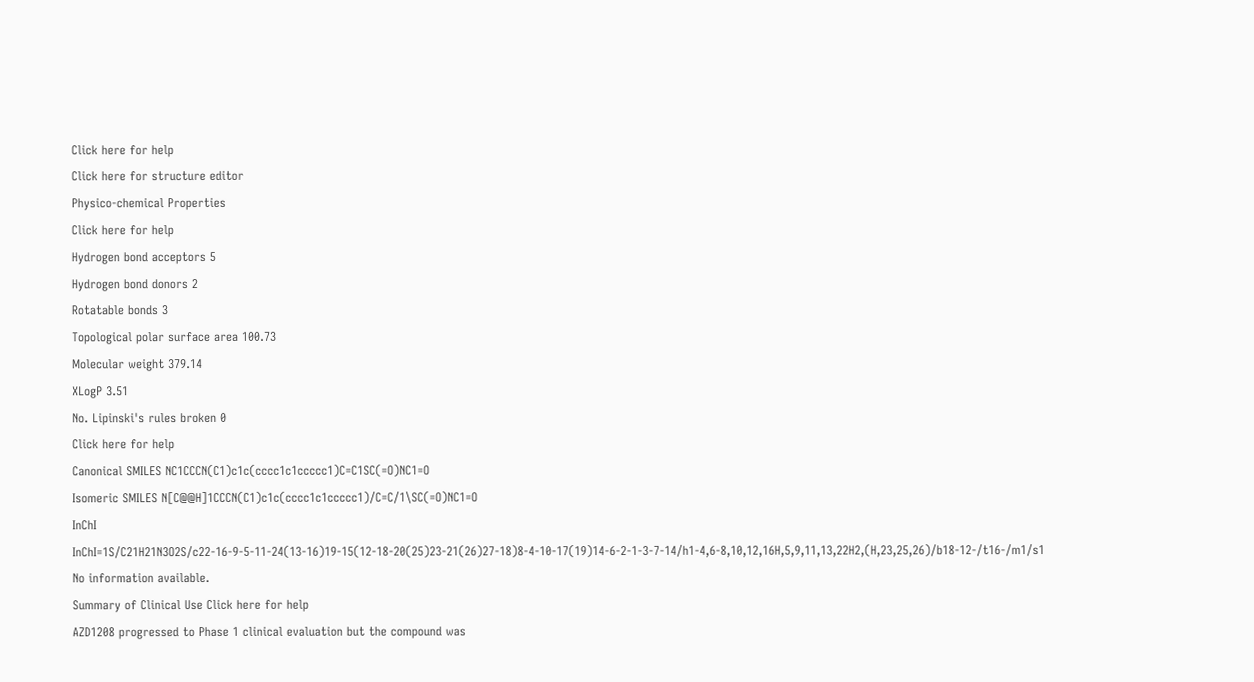Click here for help
Click here for structure editor
Physico-chemical Properties
Click here for help
Hydrogen bond acceptors 5
Hydrogen bond donors 2
Rotatable bonds 3
Topological polar surface area 100.73
Molecular weight 379.14
XLogP 3.51
No. Lipinski's rules broken 0
Click here for help
Canonical SMILES NC1CCCN(C1)c1c(cccc1c1ccccc1)C=C1SC(=O)NC1=O
Isomeric SMILES N[C@@H]1CCCN(C1)c1c(cccc1c1ccccc1)/C=C/1\SC(=O)NC1=O
InChI InChI=1S/C21H21N3O2S/c22-16-9-5-11-24(13-16)19-15(12-18-20(25)23-21(26)27-18)8-4-10-17(19)14-6-2-1-3-7-14/h1-4,6-8,10,12,16H,5,9,11,13,22H2,(H,23,25,26)/b18-12-/t16-/m1/s1
No information available.
Summary of Clinical Use Click here for help
AZD1208 progressed to Phase 1 clinical evaluation but the compound was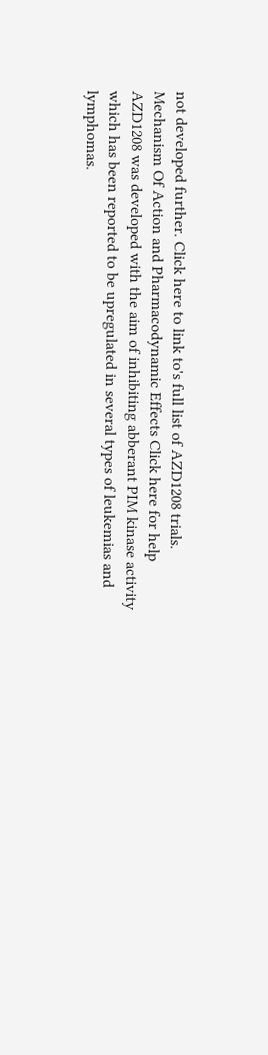not developed further. Click here to link to's full list of AZD1208 trials.
Mechanism Of Action and Pharmacodynamic Effects Click here for help
AZD1208 was developed with the aim of inhibiting abberant PIM kinase activity which has been reported to be upregulated in several types of leukemias and lymphomas.